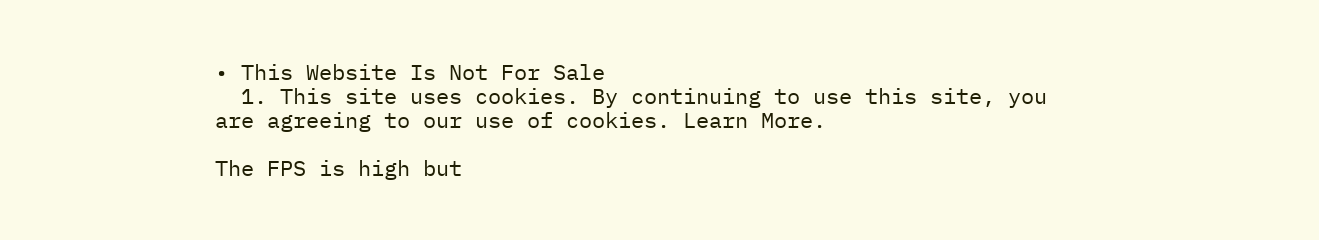• This Website Is Not For Sale
  1. This site uses cookies. By continuing to use this site, you are agreeing to our use of cookies. Learn More.

The FPS is high but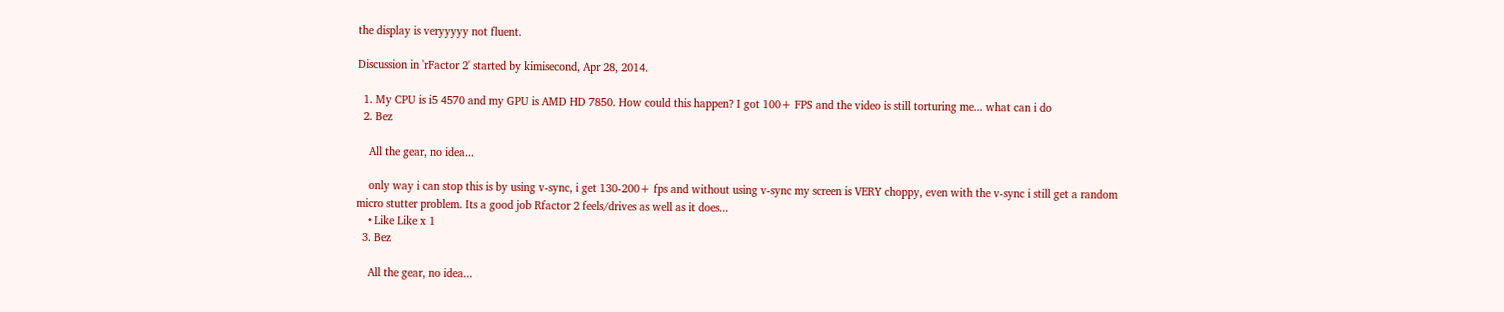the display is veryyyyy not fluent.

Discussion in 'rFactor 2' started by kimisecond, Apr 28, 2014.

  1. My CPU is i5 4570 and my GPU is AMD HD 7850. How could this happen? I got 100+ FPS and the video is still torturing me... what can i do
  2. Bez

    All the gear, no idea...

    only way i can stop this is by using v-sync, i get 130-200+ fps and without using v-sync my screen is VERY choppy, even with the v-sync i still get a random micro stutter problem. Its a good job Rfactor 2 feels/drives as well as it does...
    • Like Like x 1
  3. Bez

    All the gear, no idea...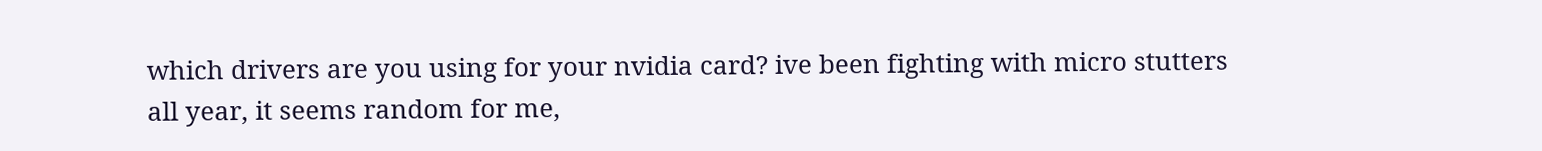which drivers are you using for your nvidia card? ive been fighting with micro stutters all year, it seems random for me,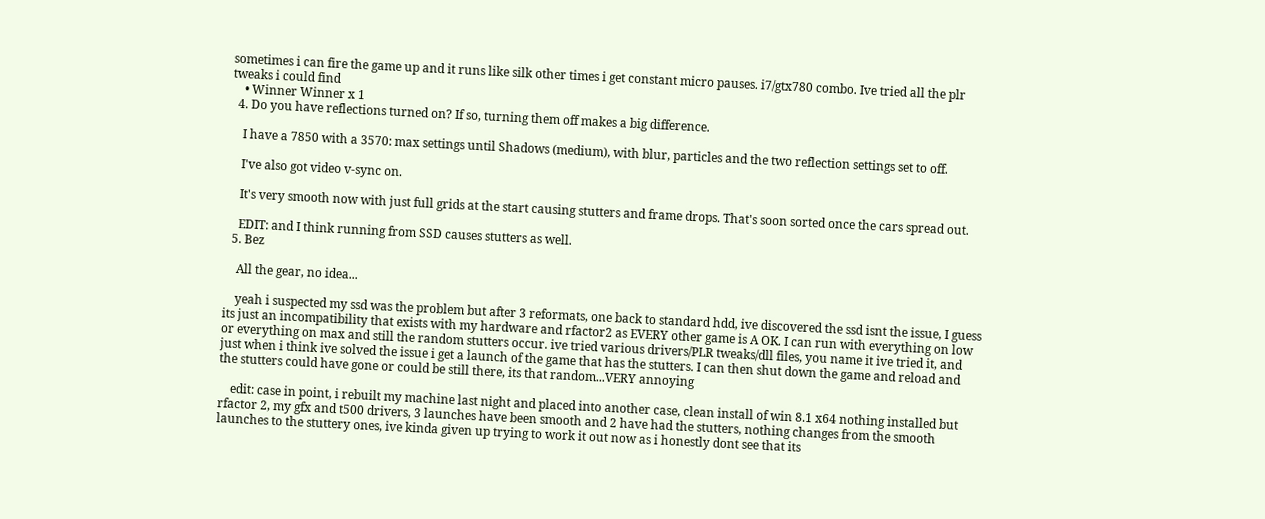sometimes i can fire the game up and it runs like silk other times i get constant micro pauses. i7/gtx780 combo. Ive tried all the plr tweaks i could find
    • Winner Winner x 1
  4. Do you have reflections turned on? If so, turning them off makes a big difference.

    I have a 7850 with a 3570: max settings until Shadows (medium), with blur, particles and the two reflection settings set to off.

    I've also got video v-sync on.

    It's very smooth now with just full grids at the start causing stutters and frame drops. That's soon sorted once the cars spread out.

    EDIT: and I think running from SSD causes stutters as well.
  5. Bez

    All the gear, no idea...

    yeah i suspected my ssd was the problem but after 3 reformats, one back to standard hdd, ive discovered the ssd isnt the issue, I guess its just an incompatibility that exists with my hardware and rfactor2 as EVERY other game is A OK. I can run with everything on low or everything on max and still the random stutters occur. ive tried various drivers/PLR tweaks/dll files, you name it ive tried it, and just when i think ive solved the issue i get a launch of the game that has the stutters. I can then shut down the game and reload and the stutters could have gone or could be still there, its that random...VERY annoying

    edit: case in point, i rebuilt my machine last night and placed into another case, clean install of win 8.1 x64 nothing installed but rfactor 2, my gfx and t500 drivers, 3 launches have been smooth and 2 have had the stutters, nothing changes from the smooth launches to the stuttery ones, ive kinda given up trying to work it out now as i honestly dont see that its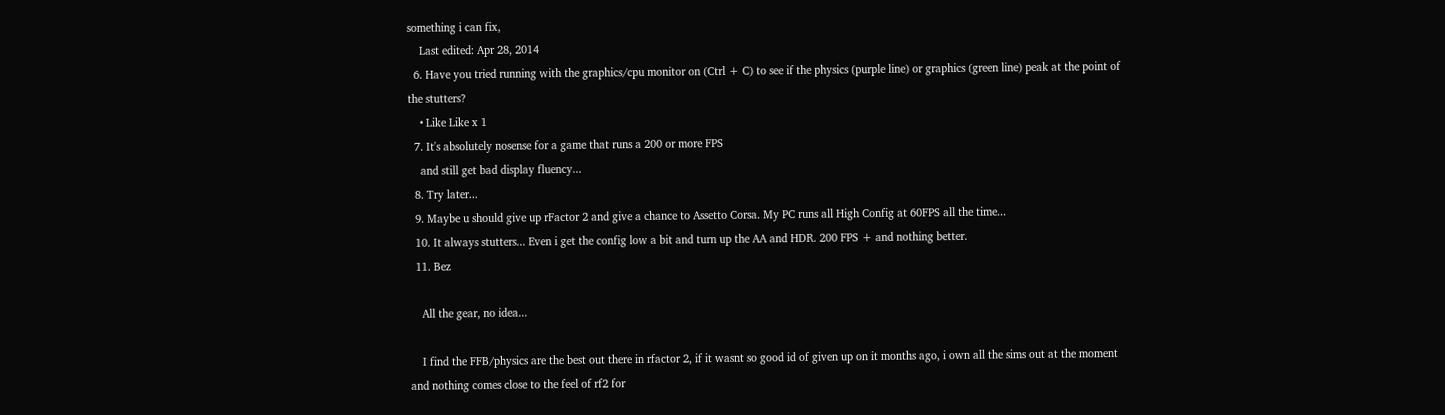something i can fix,
    Last edited: Apr 28, 2014
  6. Have you tried running with the graphics/cpu monitor on (Ctrl + C) to see if the physics (purple line) or graphics (green line) peak at the point of the stutters?
    • Like Like x 1
  7. It's absolutely nosense for a game that runs a 200 or more FPS
    and still get bad display fluency...
  8. Try later...
  9. Maybe u should give up rFactor 2 and give a chance to Assetto Corsa. My PC runs all High Config at 60FPS all the time...
  10. It always stutters... Even i get the config low a bit and turn up the AA and HDR. 200 FPS + and nothing better.
  11. Bez

    All the gear, no idea...

    I find the FFB/physics are the best out there in rfactor 2, if it wasnt so good id of given up on it months ago, i own all the sims out at the moment and nothing comes close to the feel of rf2 for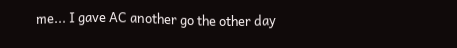me... I gave AC another go the other day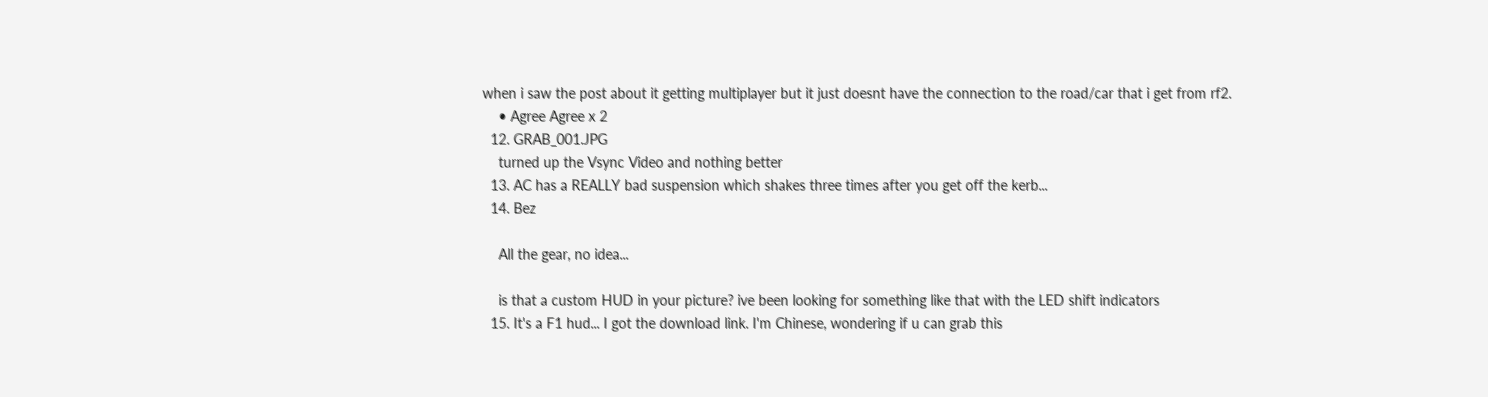when i saw the post about it getting multiplayer but it just doesnt have the connection to the road/car that i get from rf2.
    • Agree Agree x 2
  12. GRAB_001.JPG
    turned up the Vsync Video and nothing better
  13. AC has a REALLY bad suspension which shakes three times after you get off the kerb...
  14. Bez

    All the gear, no idea...

    is that a custom HUD in your picture? ive been looking for something like that with the LED shift indicators
  15. It's a F1 hud... I got the download link. I'm Chinese, wondering if u can grab this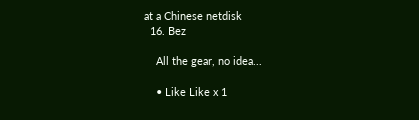at a Chinese netdisk
  16. Bez

    All the gear, no idea...

    • Like Like x 1